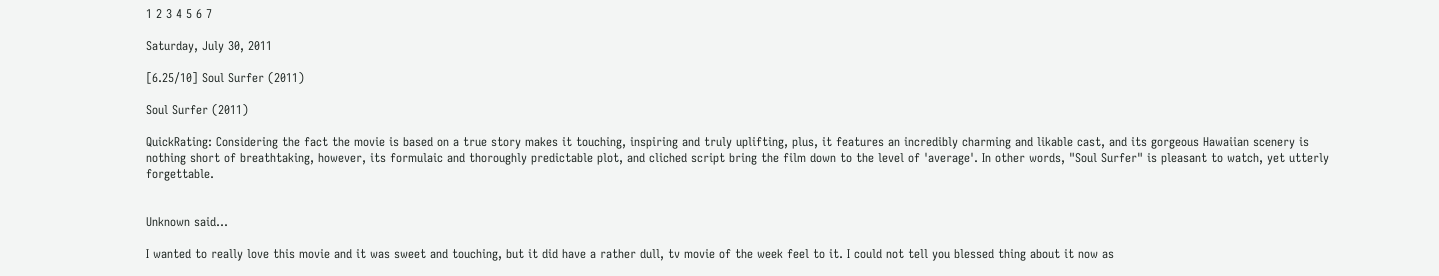1 2 3 4 5 6 7

Saturday, July 30, 2011

[6.25/10] Soul Surfer (2011)

Soul Surfer (2011)

QuickRating: Considering the fact the movie is based on a true story makes it touching, inspiring and truly uplifting, plus, it features an incredibly charming and likable cast, and its gorgeous Hawaiian scenery is nothing short of breathtaking, however, its formulaic and thoroughly predictable plot, and cliched script bring the film down to the level of 'average'. In other words, "Soul Surfer" is pleasant to watch, yet utterly forgettable.


Unknown said...

I wanted to really love this movie and it was sweet and touching, but it did have a rather dull, tv movie of the week feel to it. I could not tell you blessed thing about it now as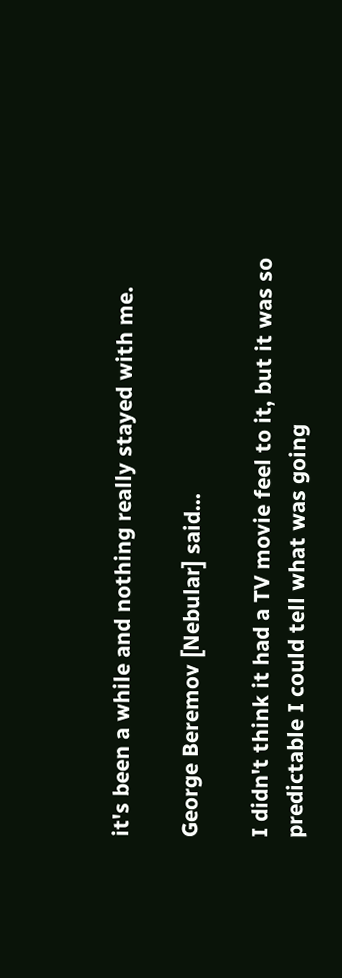it's been a while and nothing really stayed with me.

George Beremov [Nebular] said...

I didn't think it had a TV movie feel to it, but it was so predictable I could tell what was going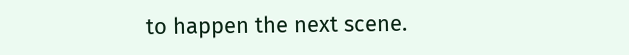to happen the next scene.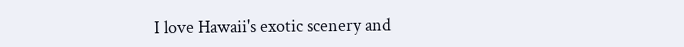I love Hawaii's exotic scenery and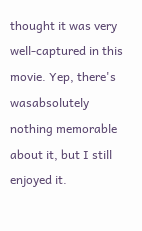thought it was very well-captured in this movie. Yep, there's wasabsolutely nothing memorable about it, but I still enjoyed it.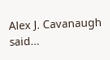Alex J. Cavanaugh said...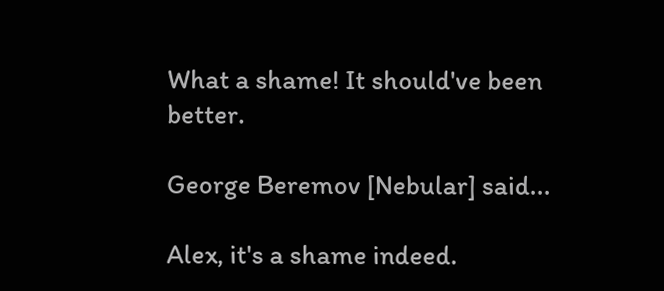What a shame! It should've been better.

George Beremov [Nebular] said...

Alex, it's a shame indeed.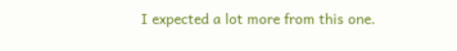I expected a lot more from this one.